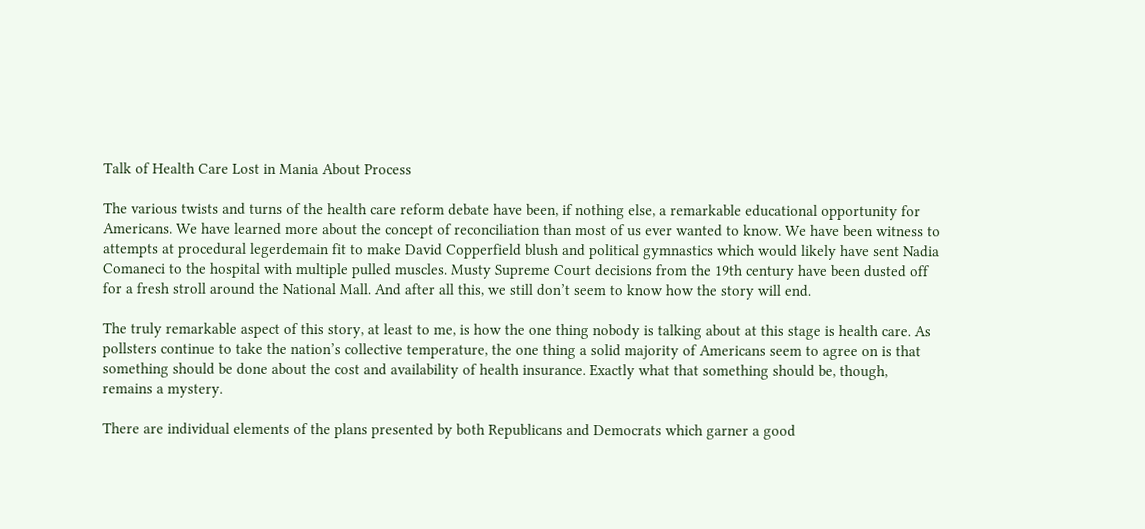Talk of Health Care Lost in Mania About Process

The various twists and turns of the health care reform debate have been, if nothing else, a remarkable educational opportunity for Americans. We have learned more about the concept of reconciliation than most of us ever wanted to know. We have been witness to attempts at procedural legerdemain fit to make David Copperfield blush and political gymnastics which would likely have sent Nadia Comaneci to the hospital with multiple pulled muscles. Musty Supreme Court decisions from the 19th century have been dusted off for a fresh stroll around the National Mall. And after all this, we still don’t seem to know how the story will end.

The truly remarkable aspect of this story, at least to me, is how the one thing nobody is talking about at this stage is health care. As pollsters continue to take the nation’s collective temperature, the one thing a solid majority of Americans seem to agree on is that something should be done about the cost and availability of health insurance. Exactly what that something should be, though, remains a mystery.

There are individual elements of the plans presented by both Republicans and Democrats which garner a good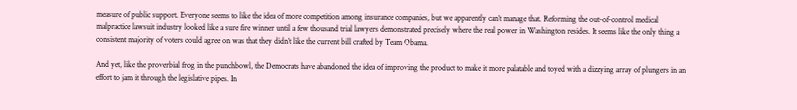measure of public support. Everyone seems to like the idea of more competition among insurance companies, but we apparently can’t manage that. Reforming the out-of-control medical malpractice lawsuit industry looked like a sure fire winner until a few thousand trial lawyers demonstrated precisely where the real power in Washington resides. It seems like the only thing a consistent majority of voters could agree on was that they didn’t like the current bill crafted by Team Obama.

And yet, like the proverbial frog in the punchbowl, the Democrats have abandoned the idea of improving the product to make it more palatable and toyed with a dizzying array of plungers in an effort to jam it through the legislative pipes. In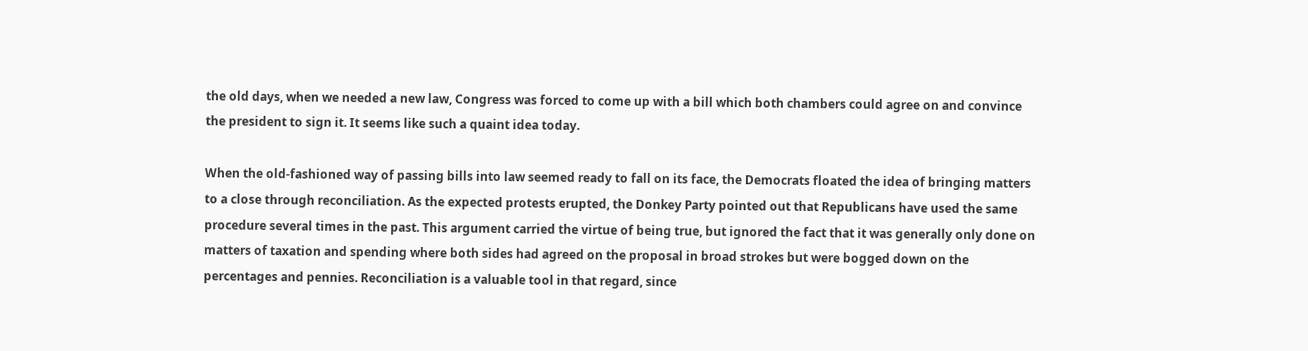the old days, when we needed a new law, Congress was forced to come up with a bill which both chambers could agree on and convince the president to sign it. It seems like such a quaint idea today.

When the old-fashioned way of passing bills into law seemed ready to fall on its face, the Democrats floated the idea of bringing matters to a close through reconciliation. As the expected protests erupted, the Donkey Party pointed out that Republicans have used the same procedure several times in the past. This argument carried the virtue of being true, but ignored the fact that it was generally only done on matters of taxation and spending where both sides had agreed on the proposal in broad strokes but were bogged down on the percentages and pennies. Reconciliation is a valuable tool in that regard, since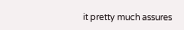it pretty much assures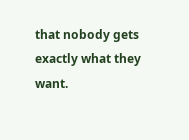that nobody gets exactly what they want.